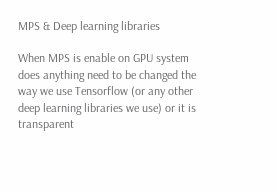MPS & Deep learning libraries

When MPS is enable on GPU system does anything need to be changed the way we use Tensorflow (or any other deep learning libraries we use) or it is transparent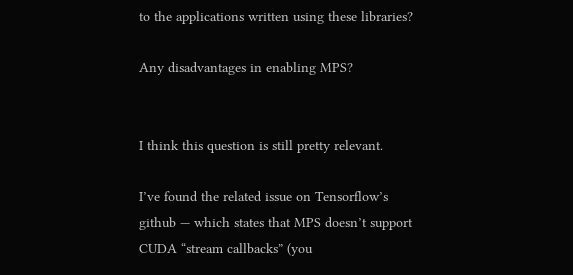to the applications written using these libraries?

Any disadvantages in enabling MPS?


I think this question is still pretty relevant.

I’ve found the related issue on Tensorflow’s github — which states that MPS doesn’t support CUDA “stream callbacks” (you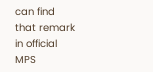can find that remark in official MPS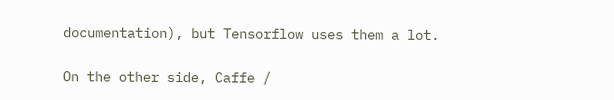documentation), but Tensorflow uses them a lot.

On the other side, Caffe /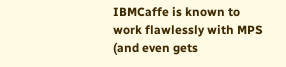IBMCaffe is known to work flawlessly with MPS (and even gets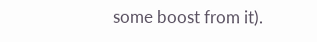some boost from it).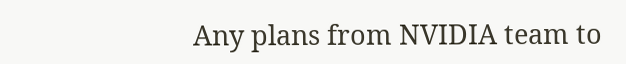Any plans from NVIDIA team to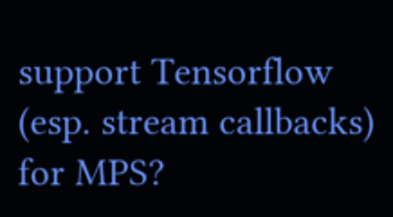support Tensorflow (esp. stream callbacks) for MPS?